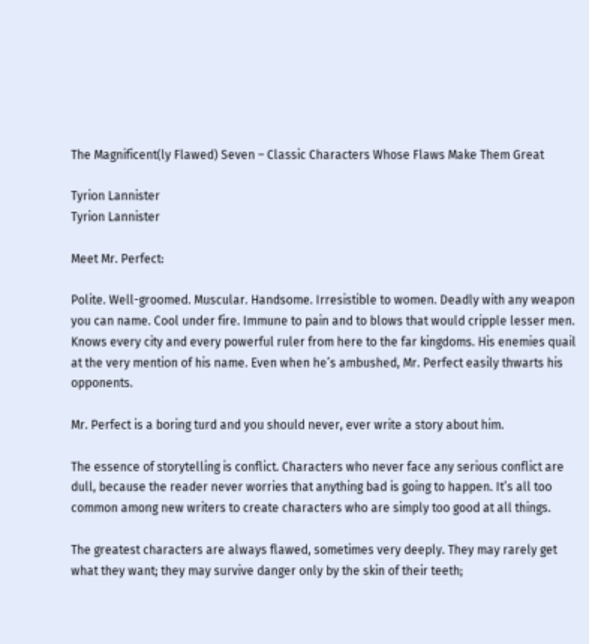The Magnificent(ly Flawed) Seven – Classic Characters Whose Flaws Make Them Great

Tyrion Lannister
Tyrion Lannister

Meet Mr. Perfect:

Polite. Well-groomed. Muscular. Handsome. Irresistible to women. Deadly with any weapon you can name. Cool under fire. Immune to pain and to blows that would cripple lesser men. Knows every city and every powerful ruler from here to the far kingdoms. His enemies quail at the very mention of his name. Even when he’s ambushed, Mr. Perfect easily thwarts his opponents.

Mr. Perfect is a boring turd and you should never, ever write a story about him.

The essence of storytelling is conflict. Characters who never face any serious conflict are dull, because the reader never worries that anything bad is going to happen. It’s all too common among new writers to create characters who are simply too good at all things.

The greatest characters are always flawed, sometimes very deeply. They may rarely get what they want; they may survive danger only by the skin of their teeth;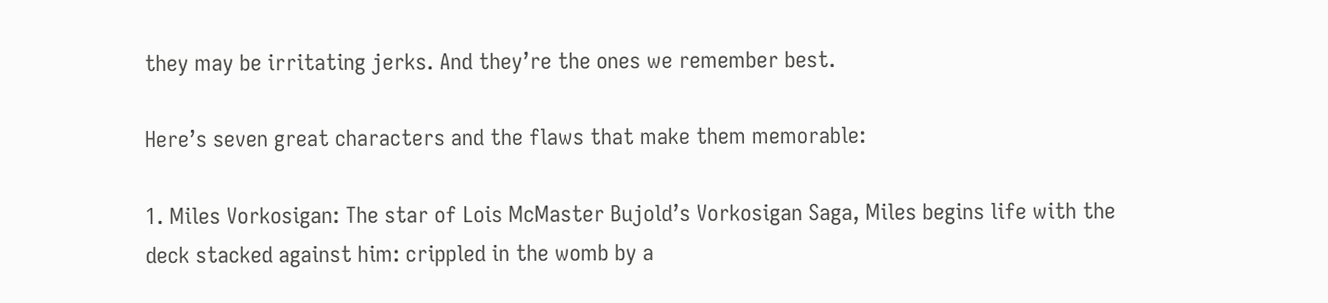they may be irritating jerks. And they’re the ones we remember best.

Here’s seven great characters and the flaws that make them memorable:

1. Miles Vorkosigan: The star of Lois McMaster Bujold’s Vorkosigan Saga, Miles begins life with the deck stacked against him: crippled in the womb by a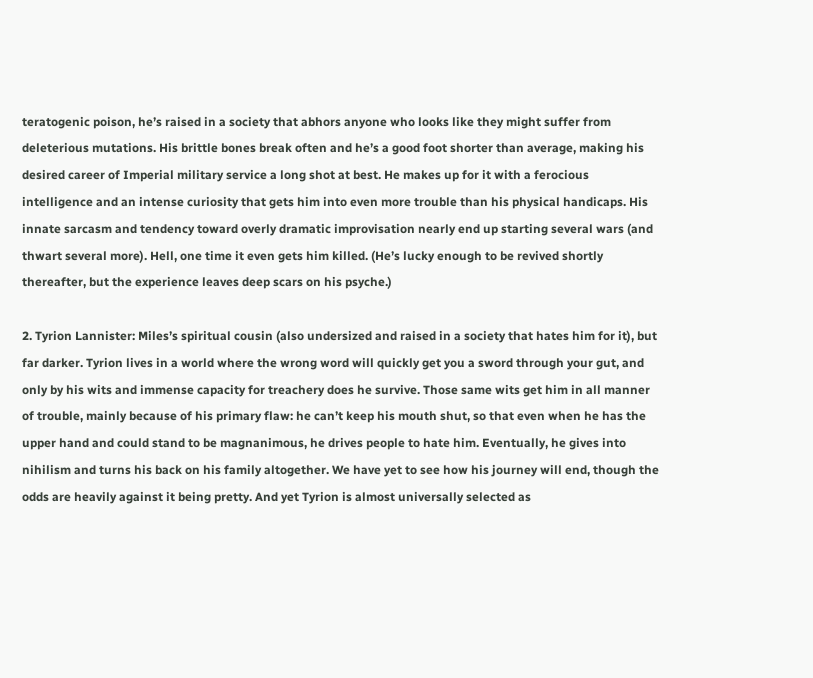teratogenic poison, he’s raised in a society that abhors anyone who looks like they might suffer from deleterious mutations. His brittle bones break often and he’s a good foot shorter than average, making his desired career of Imperial military service a long shot at best. He makes up for it with a ferocious intelligence and an intense curiosity that gets him into even more trouble than his physical handicaps. His innate sarcasm and tendency toward overly dramatic improvisation nearly end up starting several wars (and thwart several more). Hell, one time it even gets him killed. (He’s lucky enough to be revived shortly thereafter, but the experience leaves deep scars on his psyche.)

2. Tyrion Lannister: Miles’s spiritual cousin (also undersized and raised in a society that hates him for it), but far darker. Tyrion lives in a world where the wrong word will quickly get you a sword through your gut, and only by his wits and immense capacity for treachery does he survive. Those same wits get him in all manner of trouble, mainly because of his primary flaw: he can’t keep his mouth shut, so that even when he has the upper hand and could stand to be magnanimous, he drives people to hate him. Eventually, he gives into nihilism and turns his back on his family altogether. We have yet to see how his journey will end, though the odds are heavily against it being pretty. And yet Tyrion is almost universally selected as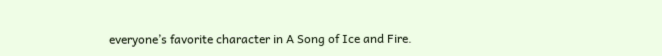everyone’s favorite character in A Song of Ice and Fire.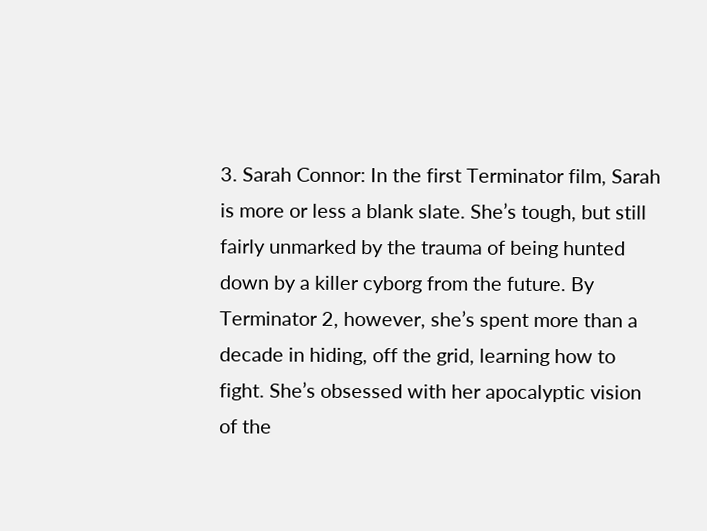3. Sarah Connor: In the first Terminator film, Sarah is more or less a blank slate. She’s tough, but still fairly unmarked by the trauma of being hunted down by a killer cyborg from the future. By Terminator 2, however, she’s spent more than a decade in hiding, off the grid, learning how to fight. She’s obsessed with her apocalyptic vision of the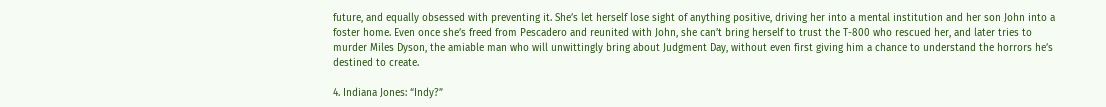future, and equally obsessed with preventing it. She’s let herself lose sight of anything positive, driving her into a mental institution and her son John into a foster home. Even once she’s freed from Pescadero and reunited with John, she can’t bring herself to trust the T-800 who rescued her, and later tries to murder Miles Dyson, the amiable man who will unwittingly bring about Judgment Day, without even first giving him a chance to understand the horrors he’s destined to create.

4. Indiana Jones: “Indy?”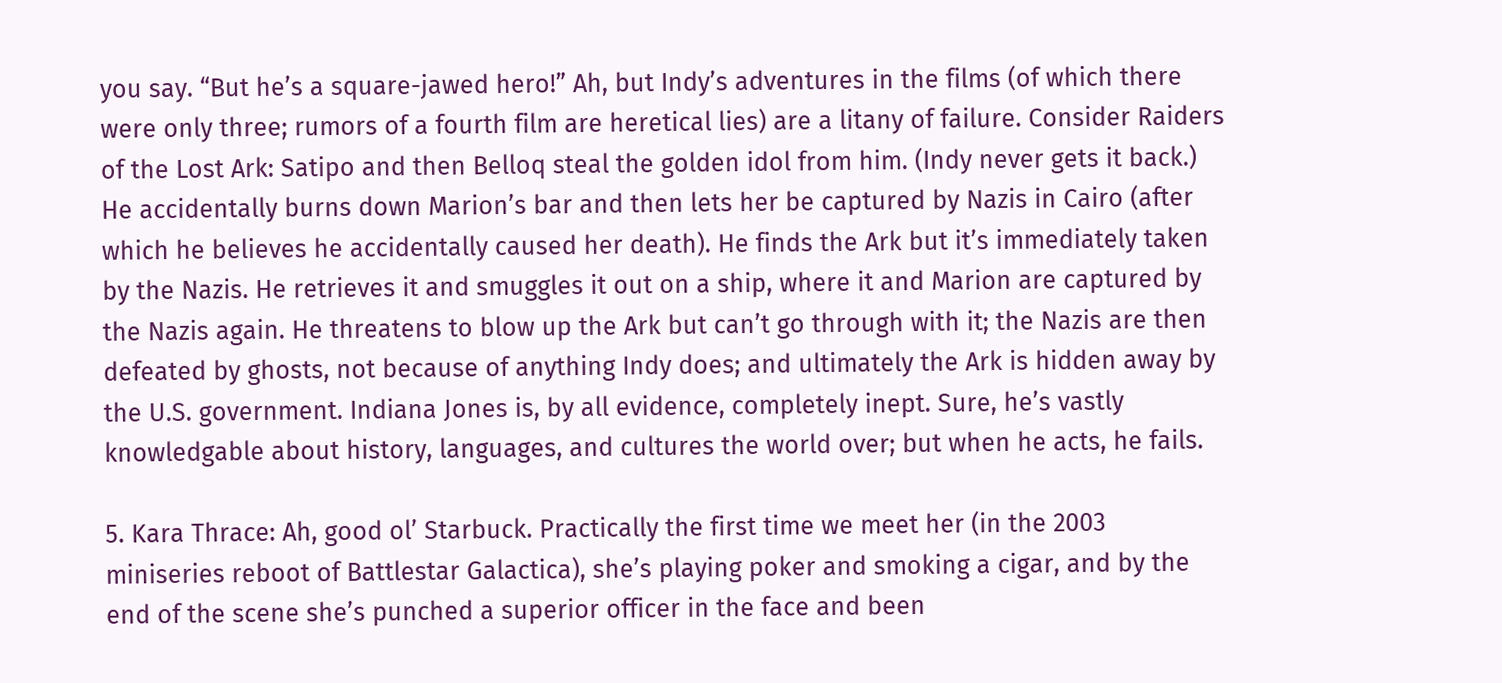you say. “But he’s a square-jawed hero!” Ah, but Indy’s adventures in the films (of which there were only three; rumors of a fourth film are heretical lies) are a litany of failure. Consider Raiders of the Lost Ark: Satipo and then Belloq steal the golden idol from him. (Indy never gets it back.) He accidentally burns down Marion’s bar and then lets her be captured by Nazis in Cairo (after which he believes he accidentally caused her death). He finds the Ark but it’s immediately taken by the Nazis. He retrieves it and smuggles it out on a ship, where it and Marion are captured by the Nazis again. He threatens to blow up the Ark but can’t go through with it; the Nazis are then defeated by ghosts, not because of anything Indy does; and ultimately the Ark is hidden away by the U.S. government. Indiana Jones is, by all evidence, completely inept. Sure, he’s vastly knowledgable about history, languages, and cultures the world over; but when he acts, he fails.

5. Kara Thrace: Ah, good ol’ Starbuck. Practically the first time we meet her (in the 2003 miniseries reboot of Battlestar Galactica), she’s playing poker and smoking a cigar, and by the end of the scene she’s punched a superior officer in the face and been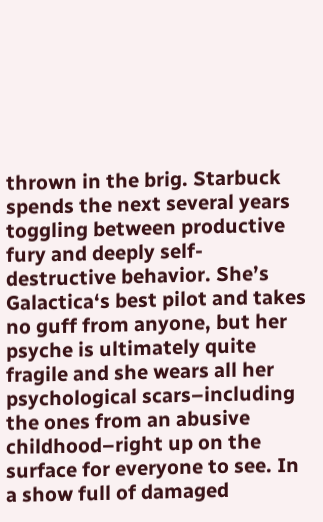thrown in the brig. Starbuck spends the next several years toggling between productive fury and deeply self-destructive behavior. She’s Galactica‘s best pilot and takes no guff from anyone, but her psyche is ultimately quite fragile and she wears all her psychological scars–including the ones from an abusive childhood–right up on the surface for everyone to see. In a show full of damaged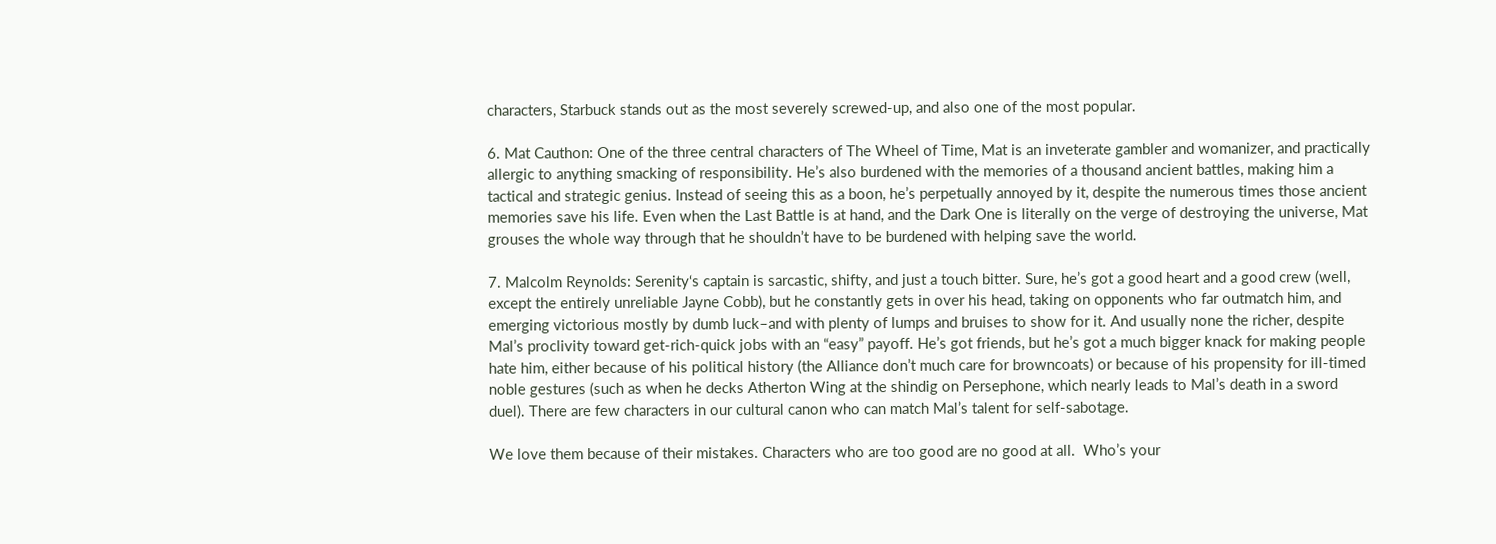characters, Starbuck stands out as the most severely screwed-up, and also one of the most popular.

6. Mat Cauthon: One of the three central characters of The Wheel of Time, Mat is an inveterate gambler and womanizer, and practically allergic to anything smacking of responsibility. He’s also burdened with the memories of a thousand ancient battles, making him a tactical and strategic genius. Instead of seeing this as a boon, he’s perpetually annoyed by it, despite the numerous times those ancient memories save his life. Even when the Last Battle is at hand, and the Dark One is literally on the verge of destroying the universe, Mat grouses the whole way through that he shouldn’t have to be burdened with helping save the world.

7. Malcolm Reynolds: Serenity‘s captain is sarcastic, shifty, and just a touch bitter. Sure, he’s got a good heart and a good crew (well, except the entirely unreliable Jayne Cobb), but he constantly gets in over his head, taking on opponents who far outmatch him, and emerging victorious mostly by dumb luck–and with plenty of lumps and bruises to show for it. And usually none the richer, despite Mal’s proclivity toward get-rich-quick jobs with an “easy” payoff. He’s got friends, but he’s got a much bigger knack for making people hate him, either because of his political history (the Alliance don’t much care for browncoats) or because of his propensity for ill-timed noble gestures (such as when he decks Atherton Wing at the shindig on Persephone, which nearly leads to Mal’s death in a sword duel). There are few characters in our cultural canon who can match Mal’s talent for self-sabotage.

We love them because of their mistakes. Characters who are too good are no good at all.  Who’s your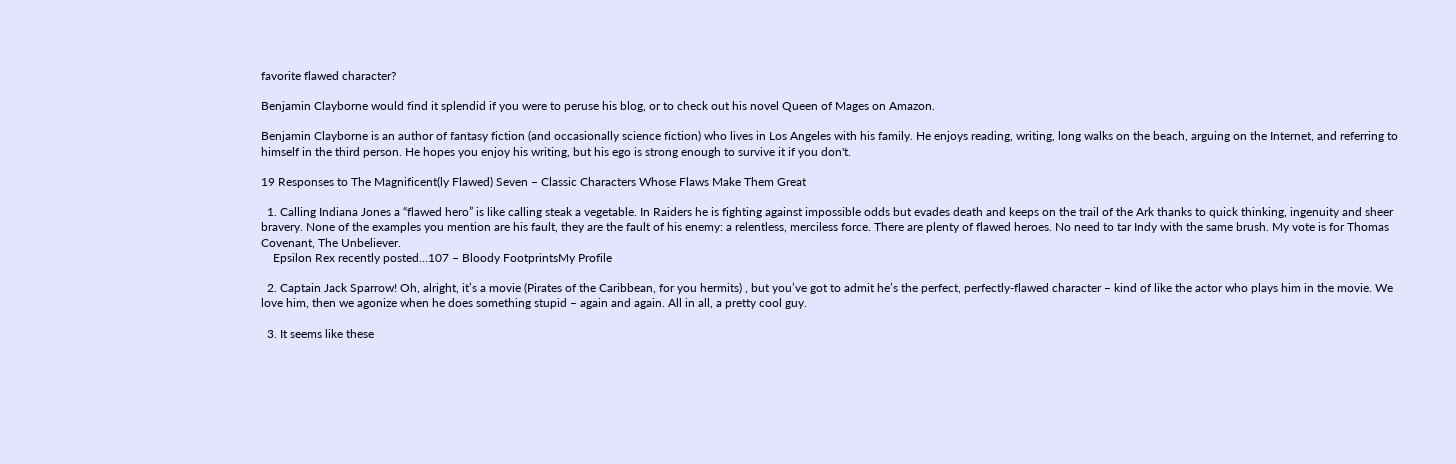favorite flawed character?

Benjamin Clayborne would find it splendid if you were to peruse his blog, or to check out his novel Queen of Mages on Amazon.

Benjamin Clayborne is an author of fantasy fiction (and occasionally science fiction) who lives in Los Angeles with his family. He enjoys reading, writing, long walks on the beach, arguing on the Internet, and referring to himself in the third person. He hopes you enjoy his writing, but his ego is strong enough to survive it if you don't.

19 Responses to The Magnificent(ly Flawed) Seven – Classic Characters Whose Flaws Make Them Great

  1. Calling Indiana Jones a “flawed hero” is like calling steak a vegetable. In Raiders he is fighting against impossible odds but evades death and keeps on the trail of the Ark thanks to quick thinking, ingenuity and sheer bravery. None of the examples you mention are his fault, they are the fault of his enemy: a relentless, merciless force. There are plenty of flawed heroes. No need to tar Indy with the same brush. My vote is for Thomas Covenant, The Unbeliever.
    Epsilon Rex recently posted…107 – Bloody FootprintsMy Profile

  2. Captain Jack Sparrow! Oh, alright, it’s a movie (Pirates of the Caribbean, for you hermits) , but you’ve got to admit he’s the perfect, perfectly-flawed character – kind of like the actor who plays him in the movie. We love him, then we agonize when he does something stupid – again and again. All in all, a pretty cool guy.

  3. It seems like these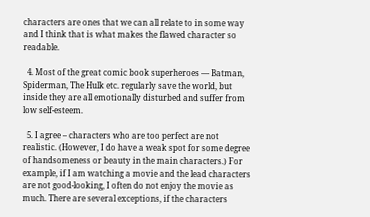characters are ones that we can all relate to in some way and I think that is what makes the flawed character so readable.

  4. Most of the great comic book superheroes — Batman, Spiderman, The Hulk etc. regularly save the world, but inside they are all emotionally disturbed and suffer from low self-esteem.

  5. I agree – characters who are too perfect are not realistic. (However, I do have a weak spot for some degree of handsomeness or beauty in the main characters.) For example, if I am watching a movie and the lead characters are not good-looking, I often do not enjoy the movie as much. There are several exceptions, if the characters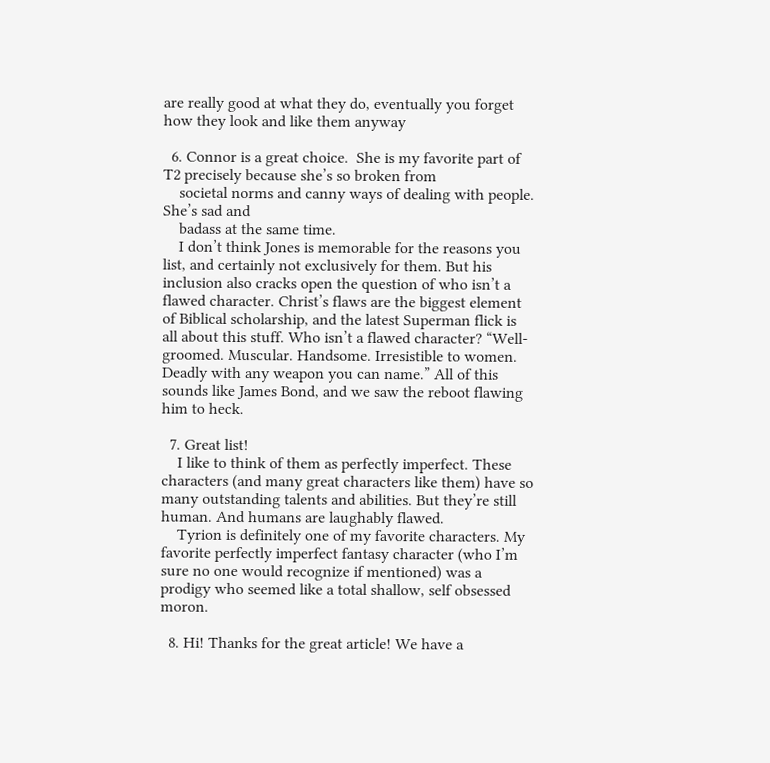are really good at what they do, eventually you forget how they look and like them anyway

  6. Connor is a great choice.  She is my favorite part of T2 precisely because she’s so broken from
    societal norms and canny ways of dealing with people. She’s sad and
    badass at the same time.
    I don’t think Jones is memorable for the reasons you list, and certainly not exclusively for them. But his inclusion also cracks open the question of who isn’t a flawed character. Christ’s flaws are the biggest element of Biblical scholarship, and the latest Superman flick is all about this stuff. Who isn’t a flawed character? “Well-groomed. Muscular. Handsome. Irresistible to women. Deadly with any weapon you can name.” All of this sounds like James Bond, and we saw the reboot flawing him to heck.

  7. Great list!
    I like to think of them as perfectly imperfect. These characters (and many great characters like them) have so many outstanding talents and abilities. But they’re still human. And humans are laughably flawed.
    Tyrion is definitely one of my favorite characters. My favorite perfectly imperfect fantasy character (who I’m sure no one would recognize if mentioned) was a prodigy who seemed like a total shallow, self obsessed moron.

  8. Hi! Thanks for the great article! We have a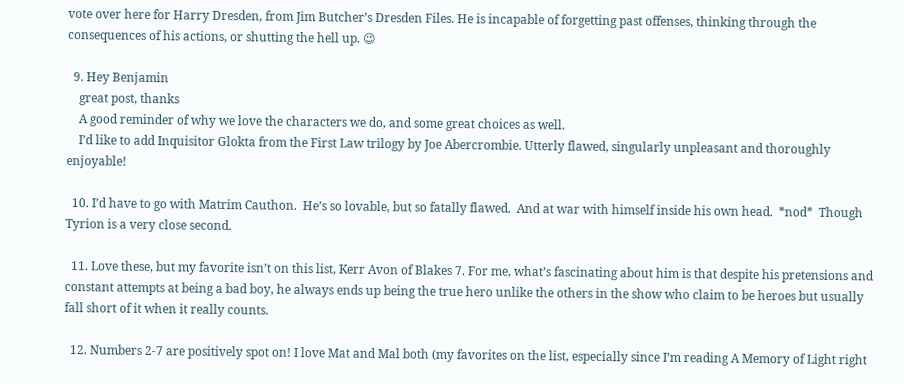vote over here for Harry Dresden, from Jim Butcher’s Dresden Files. He is incapable of forgetting past offenses, thinking through the consequences of his actions, or shutting the hell up. 😉

  9. Hey Benjamin
    great post, thanks
    A good reminder of why we love the characters we do, and some great choices as well.
    I’d like to add Inquisitor Glokta from the First Law trilogy by Joe Abercrombie. Utterly flawed, singularly unpleasant and thoroughly enjoyable!

  10. I’d have to go with Matrim Cauthon.  He’s so lovable, but so fatally flawed.  And at war with himself inside his own head.  *nod*  Though Tyrion is a very close second.

  11. Love these, but my favorite isn’t on this list, Kerr Avon of Blakes 7. For me, what’s fascinating about him is that despite his pretensions and constant attempts at being a bad boy, he always ends up being the true hero unlike the others in the show who claim to be heroes but usually fall short of it when it really counts.

  12. Numbers 2-7 are positively spot on! I love Mat and Mal both (my favorites on the list, especially since I’m reading A Memory of Light right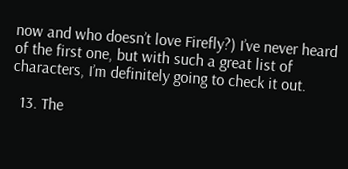now and who doesn’t love Firefly?) I’ve never heard of the first one, but with such a great list of characters, I’m definitely going to check it out.

  13. The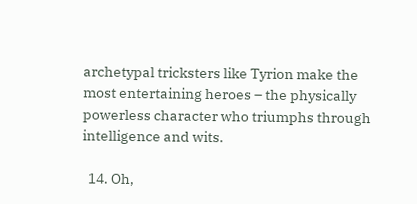archetypal tricksters like Tyrion make the most entertaining heroes – the physically powerless character who triumphs through intelligence and wits.

  14. Oh,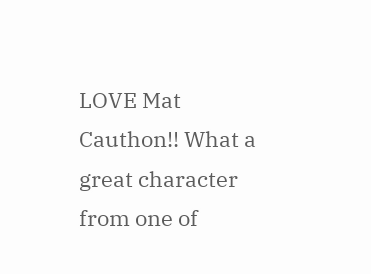LOVE Mat Cauthon!! What a great character from one of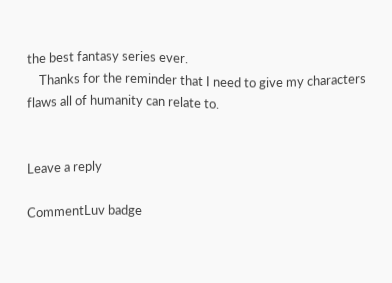the best fantasy series ever.
    Thanks for the reminder that I need to give my characters flaws all of humanity can relate to.


Leave a reply

CommentLuv badge